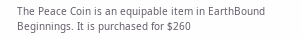The Peace Coin is an equipable item in EarthBound Beginnings. It is purchased for $260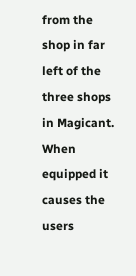from the shop in far left of the three shops in Magicant. When equipped it causes the users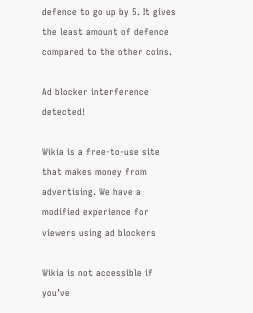defence to go up by 5. It gives the least amount of defence compared to the other coins.

Ad blocker interference detected!

Wikia is a free-to-use site that makes money from advertising. We have a modified experience for viewers using ad blockers

Wikia is not accessible if you’ve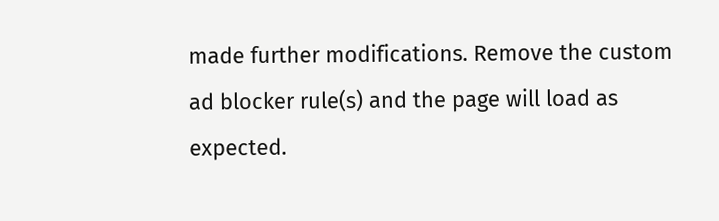made further modifications. Remove the custom ad blocker rule(s) and the page will load as expected.